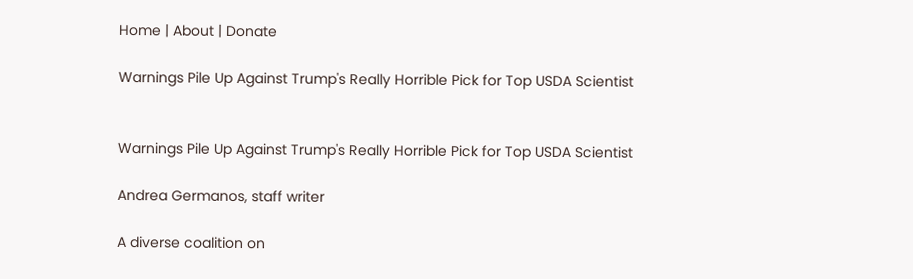Home | About | Donate

Warnings Pile Up Against Trump's Really Horrible Pick for Top USDA Scientist


Warnings Pile Up Against Trump's Really Horrible Pick for Top USDA Scientist

Andrea Germanos, staff writer

A diverse coalition on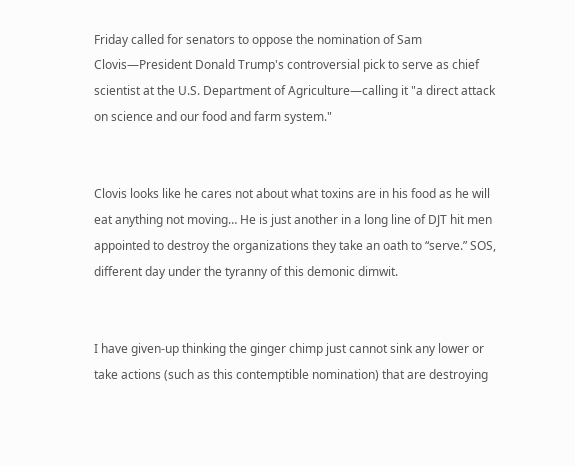Friday called for senators to oppose the nomination of Sam Clovis—President Donald Trump's controversial pick to serve as chief scientist at the U.S. Department of Agriculture—calling it "a direct attack on science and our food and farm system."


Clovis looks like he cares not about what toxins are in his food as he will eat anything not moving… He is just another in a long line of DJT hit men appointed to destroy the organizations they take an oath to “serve.” SOS, different day under the tyranny of this demonic dimwit.


I have given-up thinking the ginger chimp just cannot sink any lower or take actions (such as this contemptible nomination) that are destroying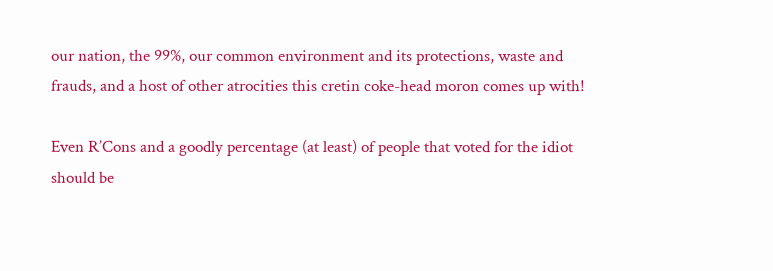our nation, the 99%, our common environment and its protections, waste and frauds, and a host of other atrocities this cretin coke-head moron comes up with!

Even R’Cons and a goodly percentage (at least) of people that voted for the idiot should be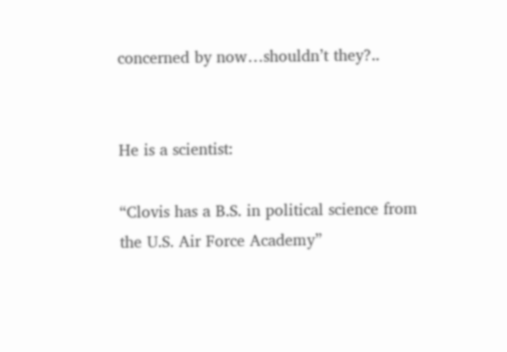concerned by now…shouldn’t they?..


He is a scientist:

“Clovis has a B.S. in political science from the U.S. Air Force Academy”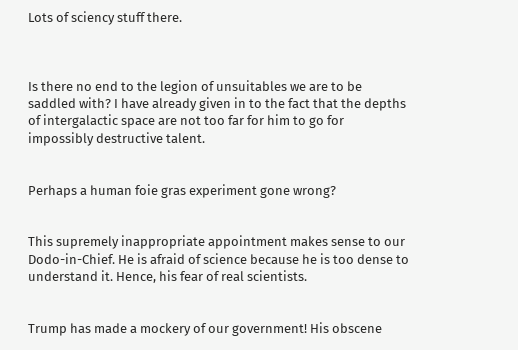Lots of sciency stuff there.



Is there no end to the legion of unsuitables we are to be saddled with? I have already given in to the fact that the depths of intergalactic space are not too far for him to go for impossibly destructive talent.


Perhaps a human foie gras experiment gone wrong?


This supremely inappropriate appointment makes sense to our Dodo-in-Chief. He is afraid of science because he is too dense to understand it. Hence, his fear of real scientists.


Trump has made a mockery of our government! His obscene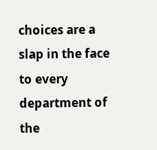choices are a slap in the face to every department of the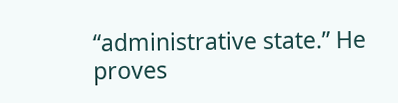“administrative state.” He proves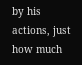by his actions, just how much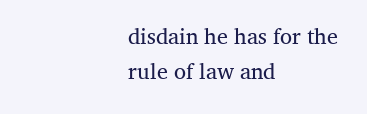disdain he has for the rule of law and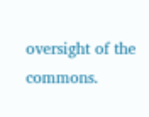oversight of the commons.